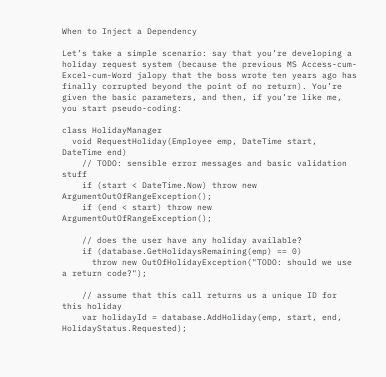When to Inject a Dependency

Let’s take a simple scenario: say that you’re developing a holiday request system (because the previous MS Access-cum-Excel-cum-Word jalopy that the boss wrote ten years ago has finally corrupted beyond the point of no return). You’re given the basic parameters, and then, if you’re like me, you start pseudo-coding:

class HolidayManager
  void RequestHoliday(Employee emp, DateTime start, DateTime end)
    // TODO: sensible error messages and basic validation stuff
    if (start < DateTime.Now) throw new ArgumentOutOfRangeException();
    if (end < start) throw new ArgumentOutOfRangeException();

    // does the user have any holiday available?
    if (database.GetHolidaysRemaining(emp) == 0)
      throw new OutOfHolidayException("TODO: should we use a return code?");

    // assume that this call returns us a unique ID for this holiday
    var holidayId = database.AddHoliday(emp, start, end, HolidayStatus.Requested);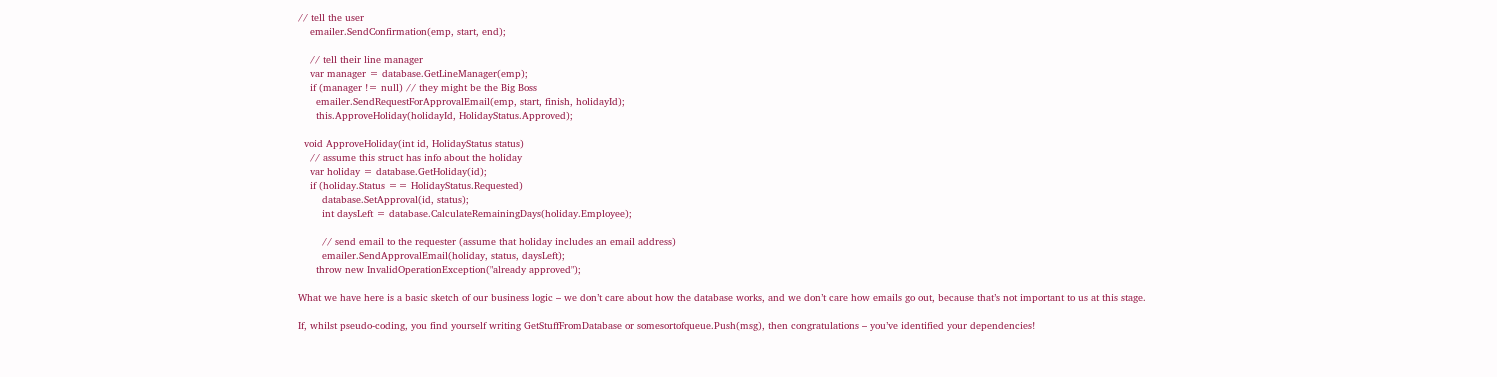// tell the user
    emailer.SendConfirmation(emp, start, end);

    // tell their line manager
    var manager = database.GetLineManager(emp);
    if (manager != null) // they might be the Big Boss
      emailer.SendRequestForApprovalEmail(emp, start, finish, holidayId);
      this.ApproveHoliday(holidayId, HolidayStatus.Approved);

  void ApproveHoliday(int id, HolidayStatus status)
    // assume this struct has info about the holiday
    var holiday = database.GetHoliday(id);
    if (holiday.Status == HolidayStatus.Requested)
        database.SetApproval(id, status);
        int daysLeft = database.CalculateRemainingDays(holiday.Employee);

        // send email to the requester (assume that holiday includes an email address)
        emailer.SendApprovalEmail(holiday, status, daysLeft);
      throw new InvalidOperationException("already approved");

What we have here is a basic sketch of our business logic – we don’t care about how the database works, and we don’t care how emails go out, because that’s not important to us at this stage.

If, whilst pseudo-coding, you find yourself writing GetStuffFromDatabase or somesortofqueue.Push(msg), then congratulations – you’ve identified your dependencies!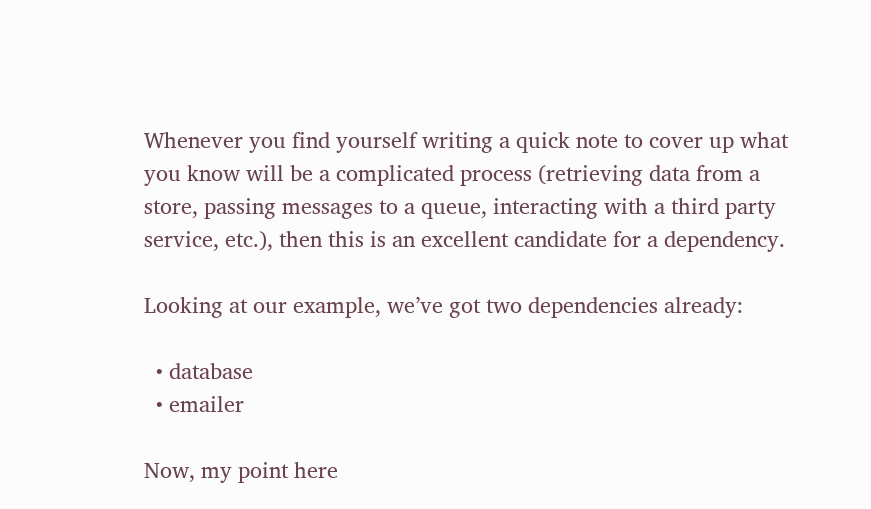Whenever you find yourself writing a quick note to cover up what you know will be a complicated process (retrieving data from a store, passing messages to a queue, interacting with a third party service, etc.), then this is an excellent candidate for a dependency.

Looking at our example, we’ve got two dependencies already:

  • database
  • emailer

Now, my point here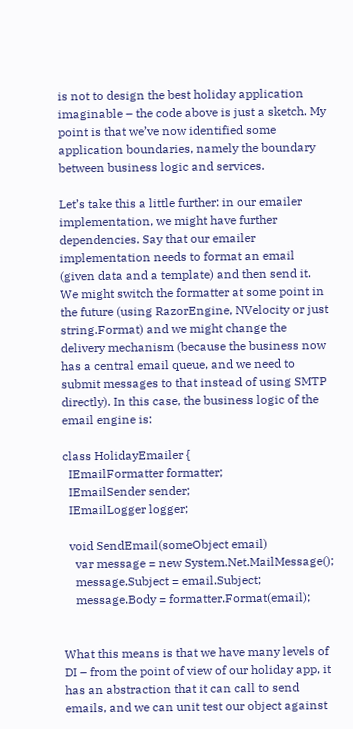is not to design the best holiday application imaginable – the code above is just a sketch. My point is that we’ve now identified some application boundaries, namely the boundary between business logic and services.

Let’s take this a little further: in our emailer implementation, we might have further dependencies. Say that our emailer implementation needs to format an email (given data and a template) and then send it. We might switch the formatter at some point in the future (using RazorEngine, NVelocity or just string.Format) and we might change the delivery mechanism (because the business now has a central email queue, and we need to submit messages to that instead of using SMTP directly). In this case, the business logic of the email engine is:

class HolidayEmailer {
  IEmailFormatter formatter;
  IEmailSender sender;
  IEmailLogger logger;

  void SendEmail(someObject email)
    var message = new System.Net.MailMessage();
    message.Subject = email.Subject;
    message.Body = formatter.Format(email);


What this means is that we have many levels of DI – from the point of view of our holiday app, it has an abstraction that it can call to send emails, and we can unit test our object against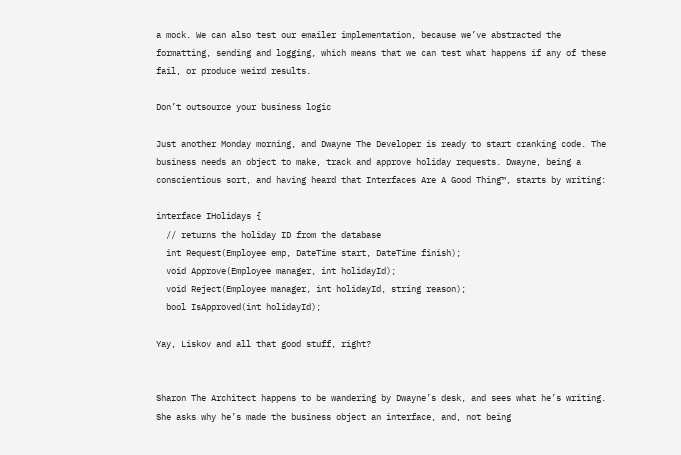a mock. We can also test our emailer implementation, because we’ve abstracted the formatting, sending and logging, which means that we can test what happens if any of these fail, or produce weird results.

Don’t outsource your business logic

Just another Monday morning, and Dwayne The Developer is ready to start cranking code. The business needs an object to make, track and approve holiday requests. Dwayne, being a conscientious sort, and having heard that Interfaces Are A Good Thing™, starts by writing:

interface IHolidays {
  // returns the holiday ID from the database
  int Request(Employee emp, DateTime start, DateTime finish);
  void Approve(Employee manager, int holidayId);
  void Reject(Employee manager, int holidayId, string reason);
  bool IsApproved(int holidayId);

Yay, Liskov and all that good stuff, right?


Sharon The Architect happens to be wandering by Dwayne’s desk, and sees what he’s writing. She asks why he’s made the business object an interface, and, not being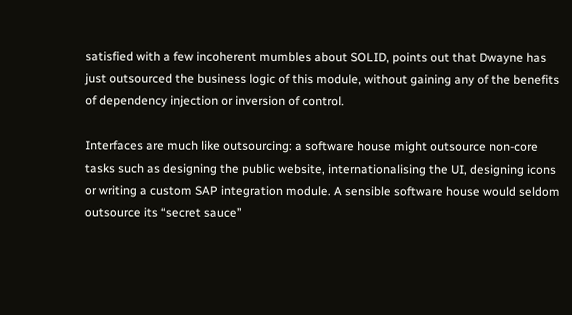satisfied with a few incoherent mumbles about SOLID, points out that Dwayne has just outsourced the business logic of this module, without gaining any of the benefits of dependency injection or inversion of control.

Interfaces are much like outsourcing: a software house might outsource non-core tasks such as designing the public website, internationalising the UI, designing icons or writing a custom SAP integration module. A sensible software house would seldom outsource its “secret sauce”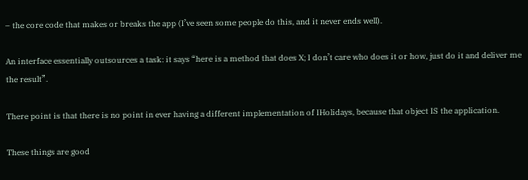– the core code that makes or breaks the app (I’ve seen some people do this, and it never ends well).

An interface essentially outsources a task: it says “here is a method that does X; I don’t care who does it or how, just do it and deliver me the result”.

There point is that there is no point in ever having a different implementation of IHolidays, because that object IS the application.

These things are good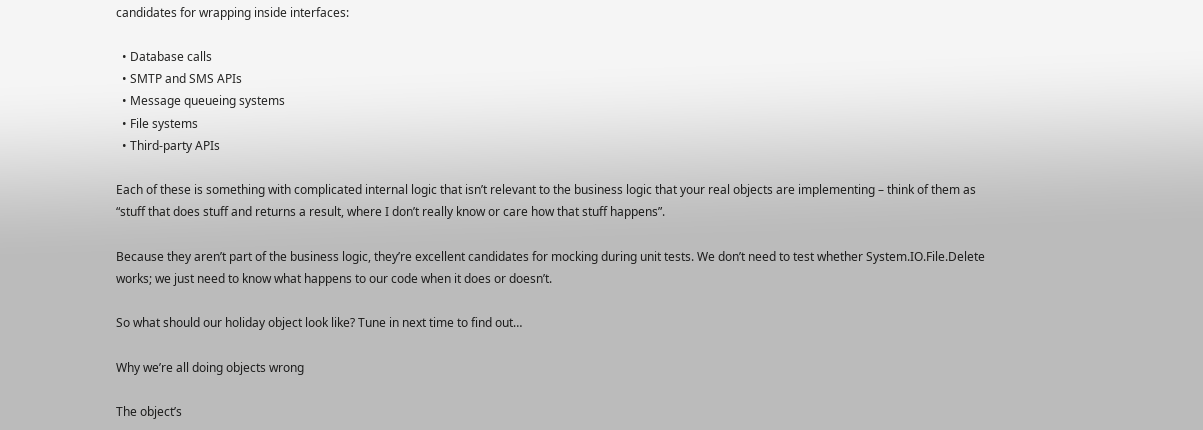candidates for wrapping inside interfaces:

  • Database calls
  • SMTP and SMS APIs
  • Message queueing systems
  • File systems
  • Third-party APIs

Each of these is something with complicated internal logic that isn’t relevant to the business logic that your real objects are implementing – think of them as “stuff that does stuff and returns a result, where I don’t really know or care how that stuff happens”.

Because they aren’t part of the business logic, they’re excellent candidates for mocking during unit tests. We don’t need to test whether System.IO.File.Delete works; we just need to know what happens to our code when it does or doesn’t.

So what should our holiday object look like? Tune in next time to find out…

Why we’re all doing objects wrong

The object’s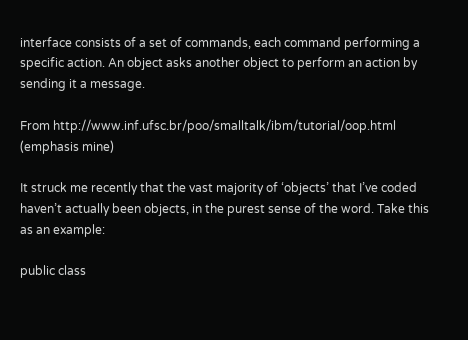interface consists of a set of commands, each command performing a specific action. An object asks another object to perform an action by sending it a message.

From http://www.inf.ufsc.br/poo/smalltalk/ibm/tutorial/oop.html (emphasis mine)

It struck me recently that the vast majority of ‘objects’ that I’ve coded haven’t actually been objects, in the purest sense of the word. Take this as an example:

public class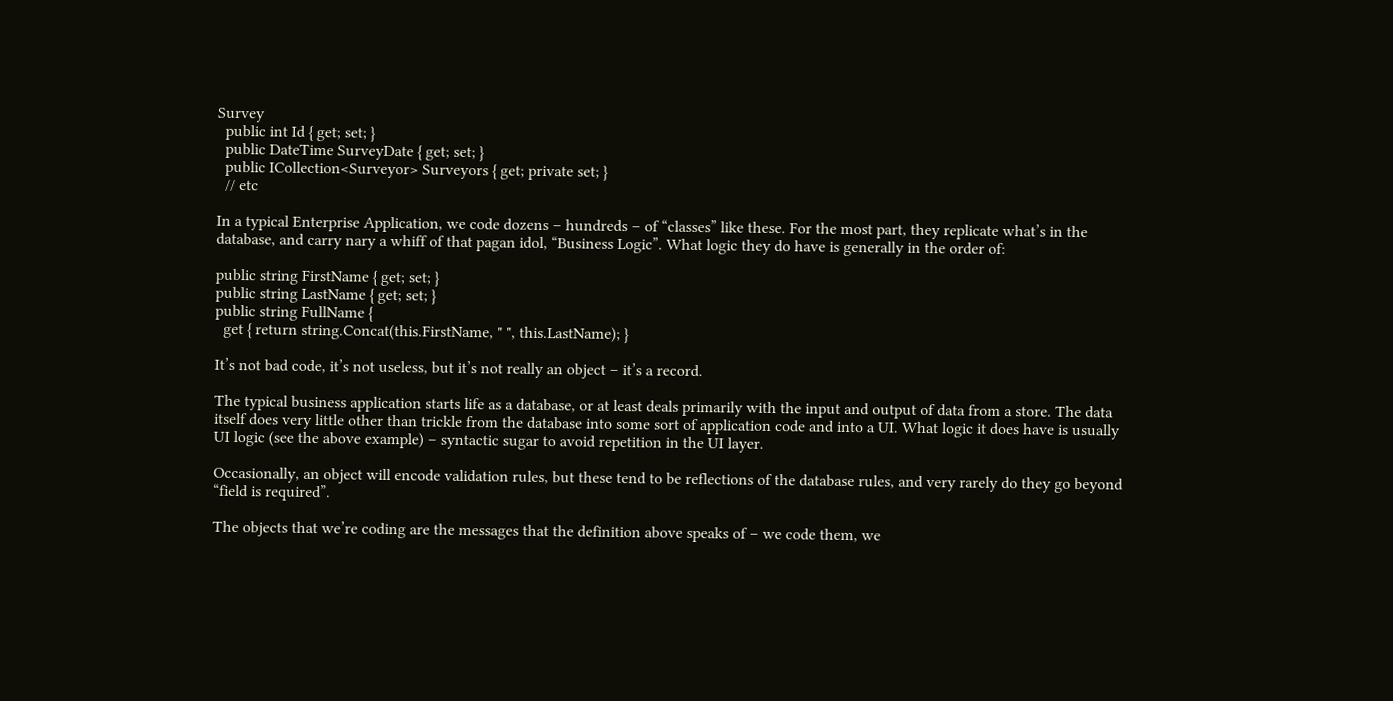Survey
  public int Id { get; set; }
  public DateTime SurveyDate { get; set; }
  public ICollection<Surveyor> Surveyors { get; private set; }
  // etc

In a typical Enterprise Application, we code dozens – hundreds – of “classes” like these. For the most part, they replicate what’s in the database, and carry nary a whiff of that pagan idol, “Business Logic”. What logic they do have is generally in the order of:

public string FirstName { get; set; }
public string LastName { get; set; }
public string FullName {
  get { return string.Concat(this.FirstName, " ", this.LastName); }

It’s not bad code, it’s not useless, but it’s not really an object – it’s a record.

The typical business application starts life as a database, or at least deals primarily with the input and output of data from a store. The data itself does very little other than trickle from the database into some sort of application code and into a UI. What logic it does have is usually UI logic (see the above example) – syntactic sugar to avoid repetition in the UI layer.

Occasionally, an object will encode validation rules, but these tend to be reflections of the database rules, and very rarely do they go beyond “field is required”.

The objects that we’re coding are the messages that the definition above speaks of – we code them, we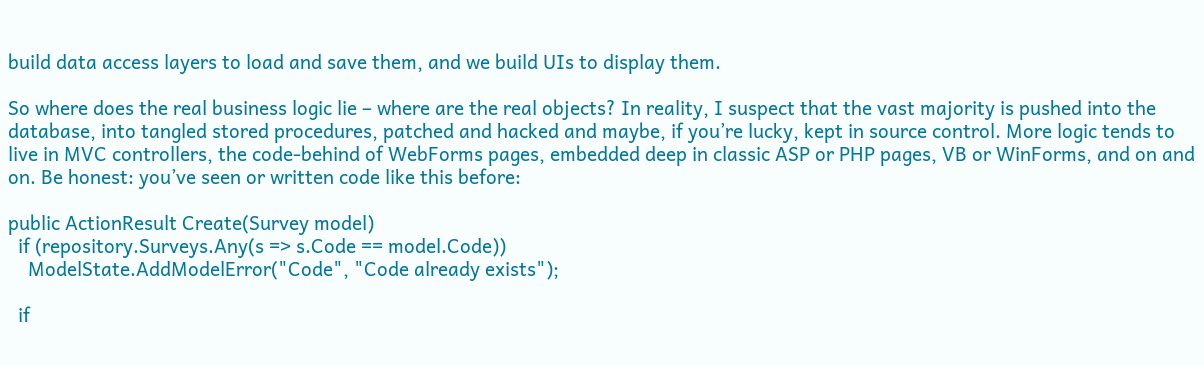build data access layers to load and save them, and we build UIs to display them.

So where does the real business logic lie – where are the real objects? In reality, I suspect that the vast majority is pushed into the database, into tangled stored procedures, patched and hacked and maybe, if you’re lucky, kept in source control. More logic tends to live in MVC controllers, the code-behind of WebForms pages, embedded deep in classic ASP or PHP pages, VB or WinForms, and on and on. Be honest: you’ve seen or written code like this before:

public ActionResult Create(Survey model)
  if (repository.Surveys.Any(s => s.Code == model.Code))
    ModelState.AddModelError("Code", "Code already exists");

  if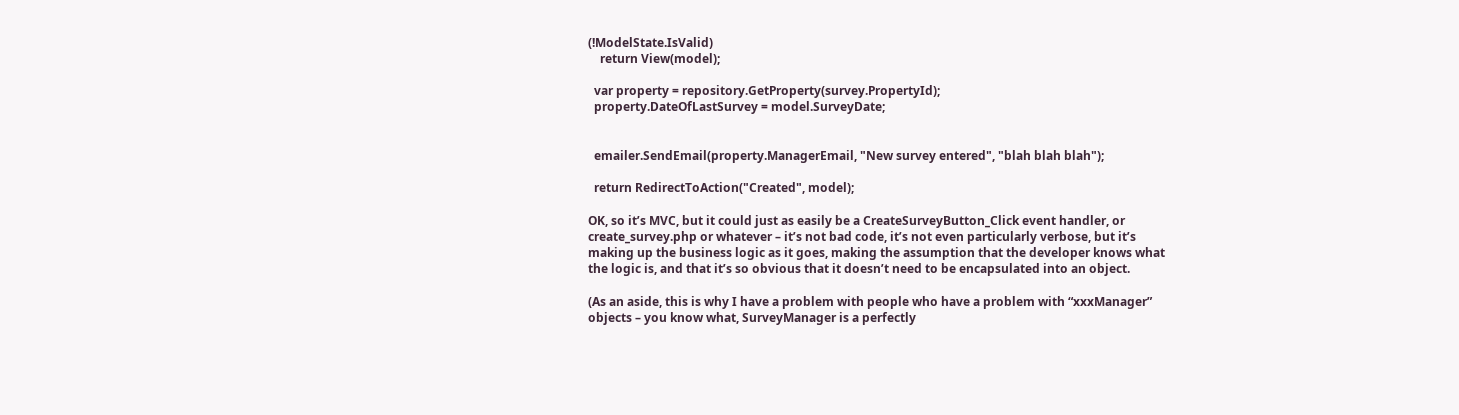(!ModelState.IsValid)
    return View(model);

  var property = repository.GetProperty(survey.PropertyId);
  property.DateOfLastSurvey = model.SurveyDate;


  emailer.SendEmail(property.ManagerEmail, "New survey entered", "blah blah blah");

  return RedirectToAction("Created", model);

OK, so it’s MVC, but it could just as easily be a CreateSurveyButton_Click event handler, or create_survey.php or whatever – it’s not bad code, it’s not even particularly verbose, but it’s making up the business logic as it goes, making the assumption that the developer knows what the logic is, and that it’s so obvious that it doesn’t need to be encapsulated into an object.

(As an aside, this is why I have a problem with people who have a problem with “xxxManager” objects – you know what, SurveyManager is a perfectly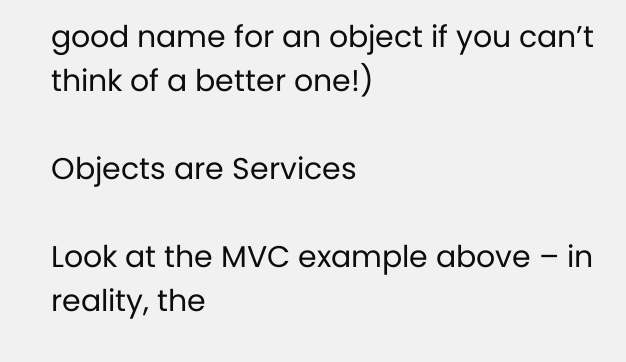good name for an object if you can’t think of a better one!)

Objects are Services

Look at the MVC example above – in reality, the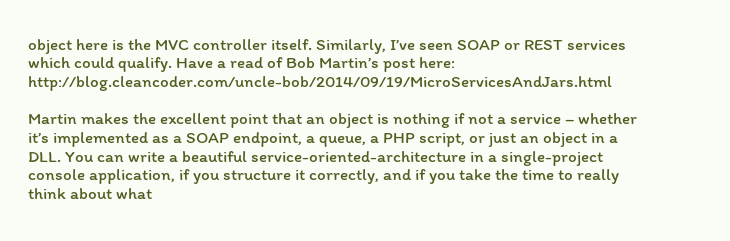object here is the MVC controller itself. Similarly, I’ve seen SOAP or REST services which could qualify. Have a read of Bob Martin’s post here: http://blog.cleancoder.com/uncle-bob/2014/09/19/MicroServicesAndJars.html

Martin makes the excellent point that an object is nothing if not a service – whether it’s implemented as a SOAP endpoint, a queue, a PHP script, or just an object in a DLL. You can write a beautiful service-oriented-architecture in a single-project console application, if you structure it correctly, and if you take the time to really think about what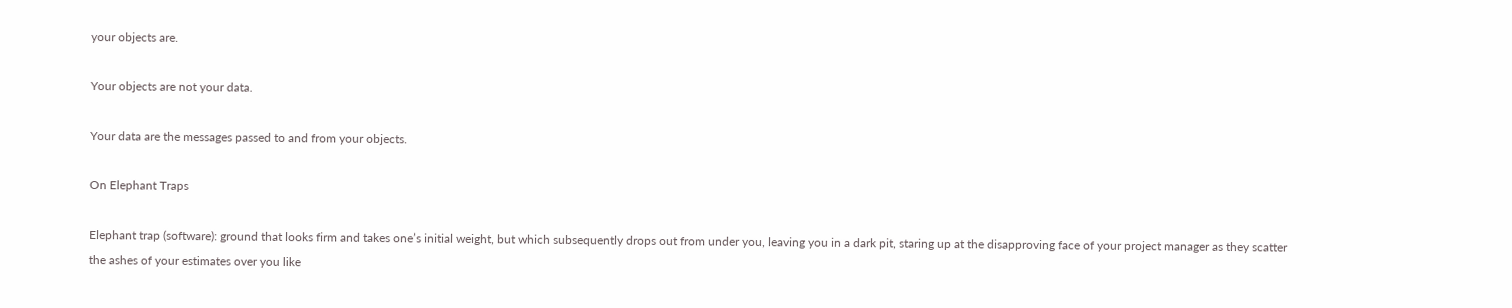your objects are.

Your objects are not your data.

Your data are the messages passed to and from your objects.

On Elephant Traps

Elephant trap (software): ground that looks firm and takes one’s initial weight, but which subsequently drops out from under you, leaving you in a dark pit, staring up at the disapproving face of your project manager as they scatter the ashes of your estimates over you like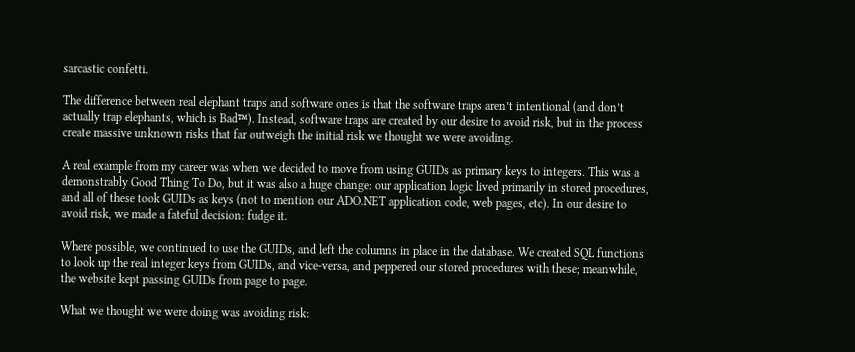sarcastic confetti.

The difference between real elephant traps and software ones is that the software traps aren’t intentional (and don’t actually trap elephants, which is Bad™). Instead, software traps are created by our desire to avoid risk, but in the process create massive unknown risks that far outweigh the initial risk we thought we were avoiding.

A real example from my career was when we decided to move from using GUIDs as primary keys to integers. This was a demonstrably Good Thing To Do, but it was also a huge change: our application logic lived primarily in stored procedures, and all of these took GUIDs as keys (not to mention our ADO.NET application code, web pages, etc). In our desire to avoid risk, we made a fateful decision: fudge it.

Where possible, we continued to use the GUIDs, and left the columns in place in the database. We created SQL functions to look up the real integer keys from GUIDs, and vice-versa, and peppered our stored procedures with these; meanwhile, the website kept passing GUIDs from page to page.

What we thought we were doing was avoiding risk: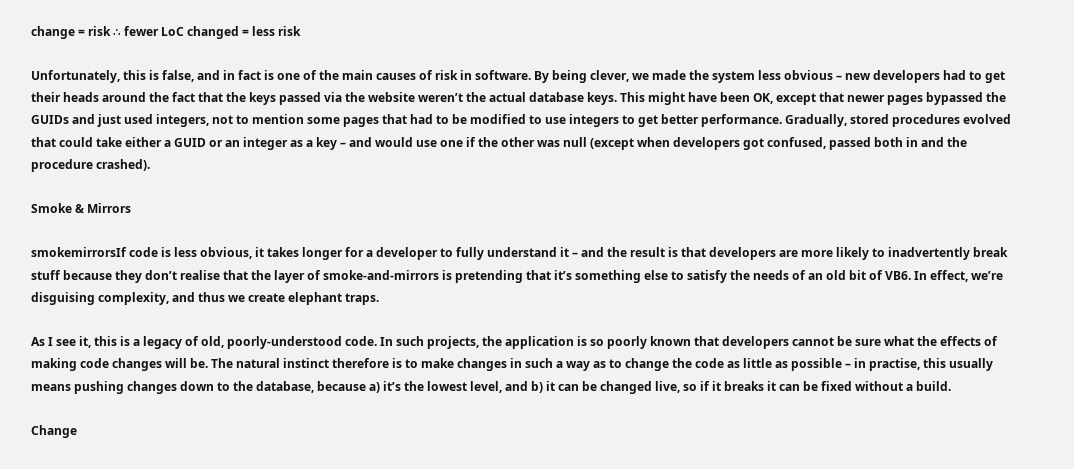change = risk ∴ fewer LoC changed = less risk

Unfortunately, this is false, and in fact is one of the main causes of risk in software. By being clever, we made the system less obvious – new developers had to get their heads around the fact that the keys passed via the website weren’t the actual database keys. This might have been OK, except that newer pages bypassed the GUIDs and just used integers, not to mention some pages that had to be modified to use integers to get better performance. Gradually, stored procedures evolved that could take either a GUID or an integer as a key – and would use one if the other was null (except when developers got confused, passed both in and the procedure crashed).

Smoke & Mirrors

smokemirrorsIf code is less obvious, it takes longer for a developer to fully understand it – and the result is that developers are more likely to inadvertently break stuff because they don’t realise that the layer of smoke-and-mirrors is pretending that it’s something else to satisfy the needs of an old bit of VB6. In effect, we’re disguising complexity, and thus we create elephant traps.

As I see it, this is a legacy of old, poorly-understood code. In such projects, the application is so poorly known that developers cannot be sure what the effects of making code changes will be. The natural instinct therefore is to make changes in such a way as to change the code as little as possible – in practise, this usually means pushing changes down to the database, because a) it’s the lowest level, and b) it can be changed live, so if it breaks it can be fixed without a build.

Change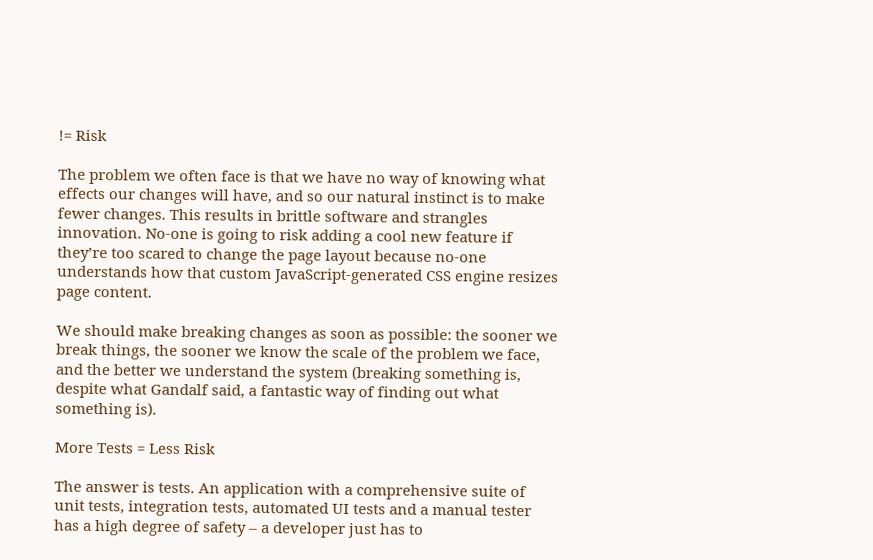!= Risk

The problem we often face is that we have no way of knowing what effects our changes will have, and so our natural instinct is to make fewer changes. This results in brittle software and strangles innovation. No-one is going to risk adding a cool new feature if they’re too scared to change the page layout because no-one understands how that custom JavaScript-generated CSS engine resizes page content.

We should make breaking changes as soon as possible: the sooner we break things, the sooner we know the scale of the problem we face, and the better we understand the system (breaking something is, despite what Gandalf said, a fantastic way of finding out what something is).

More Tests = Less Risk

The answer is tests. An application with a comprehensive suite of unit tests, integration tests, automated UI tests and a manual tester has a high degree of safety – a developer just has to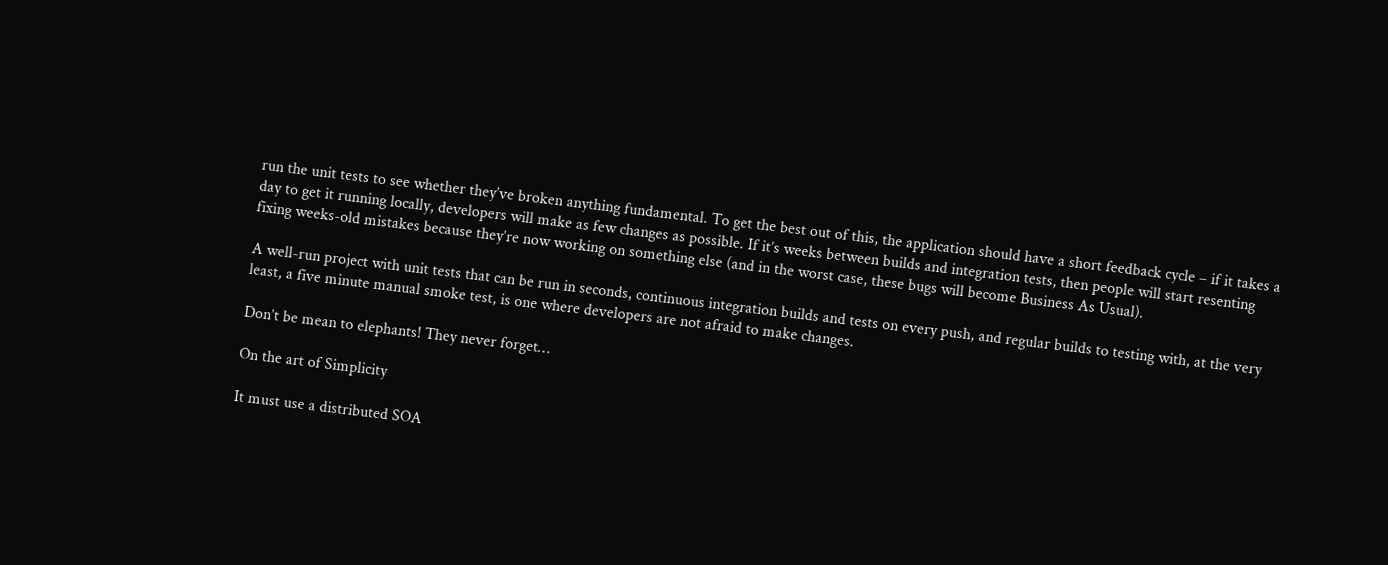run the unit tests to see whether they’ve broken anything fundamental. To get the best out of this, the application should have a short feedback cycle – if it takes a day to get it running locally, developers will make as few changes as possible. If it’s weeks between builds and integration tests, then people will start resenting fixing weeks-old mistakes because they’re now working on something else (and in the worst case, these bugs will become Business As Usual).

A well-run project with unit tests that can be run in seconds, continuous integration builds and tests on every push, and regular builds to testing with, at the very least, a five minute manual smoke test, is one where developers are not afraid to make changes.

Don’t be mean to elephants! They never forget…

On the art of Simplicity

It must use a distributed SOA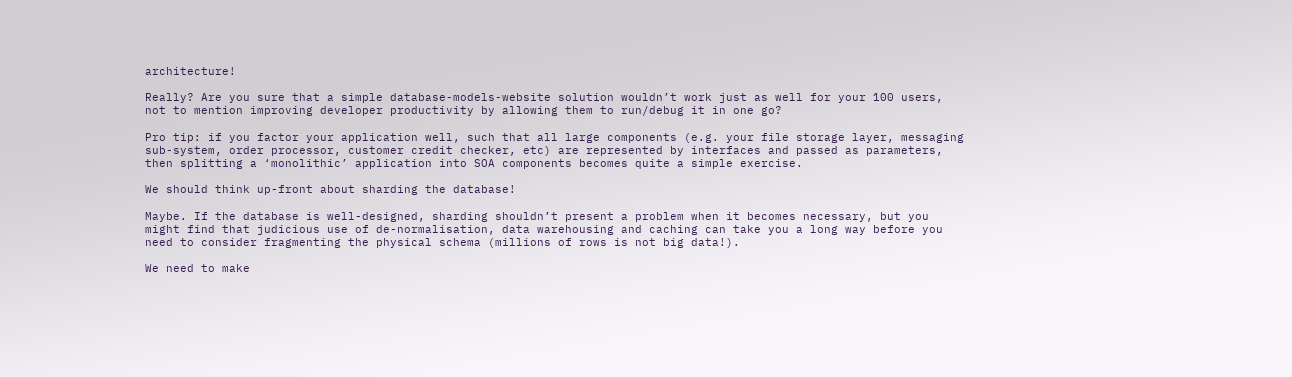architecture!

Really? Are you sure that a simple database-models-website solution wouldn’t work just as well for your 100 users, not to mention improving developer productivity by allowing them to run/debug it in one go?

Pro tip: if you factor your application well, such that all large components (e.g. your file storage layer, messaging sub-system, order processor, customer credit checker, etc) are represented by interfaces and passed as parameters, then splitting a ‘monolithic’ application into SOA components becomes quite a simple exercise.

We should think up-front about sharding the database!

Maybe. If the database is well-designed, sharding shouldn’t present a problem when it becomes necessary, but you might find that judicious use of de-normalisation, data warehousing and caching can take you a long way before you need to consider fragmenting the physical schema (millions of rows is not big data!).

We need to make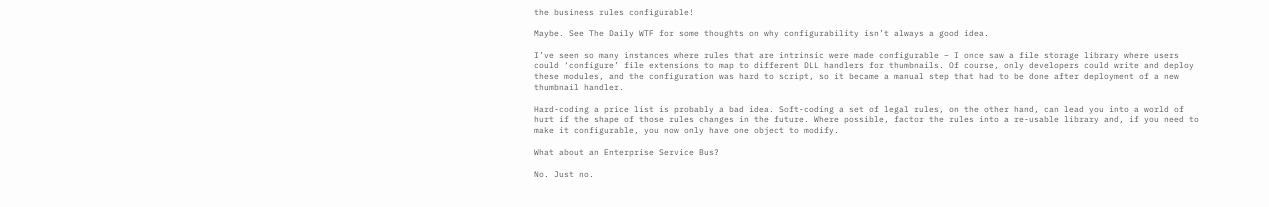the business rules configurable!

Maybe. See The Daily WTF for some thoughts on why configurability isn’t always a good idea.

I’ve seen so many instances where rules that are intrinsic were made configurable – I once saw a file storage library where users could ‘configure’ file extensions to map to different DLL handlers for thumbnails. Of course, only developers could write and deploy these modules, and the configuration was hard to script, so it became a manual step that had to be done after deployment of a new thumbnail handler.

Hard-coding a price list is probably a bad idea. Soft-coding a set of legal rules, on the other hand, can lead you into a world of hurt if the shape of those rules changes in the future. Where possible, factor the rules into a re-usable library and, if you need to make it configurable, you now only have one object to modify.

What about an Enterprise Service Bus?

No. Just no.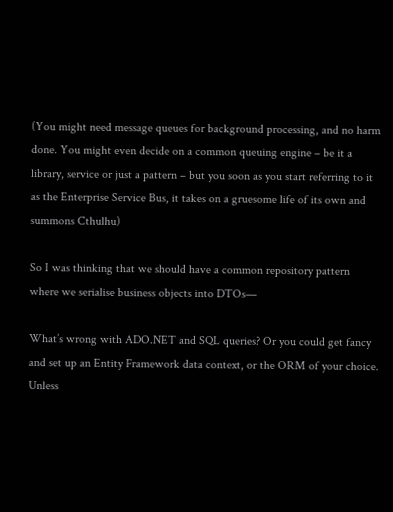(You might need message queues for background processing, and no harm done. You might even decide on a common queuing engine – be it a library, service or just a pattern – but you soon as you start referring to it as the Enterprise Service Bus, it takes on a gruesome life of its own and summons Cthulhu)

So I was thinking that we should have a common repository pattern where we serialise business objects into DTOs—

What’s wrong with ADO.NET and SQL queries? Or you could get fancy and set up an Entity Framework data context, or the ORM of your choice. Unless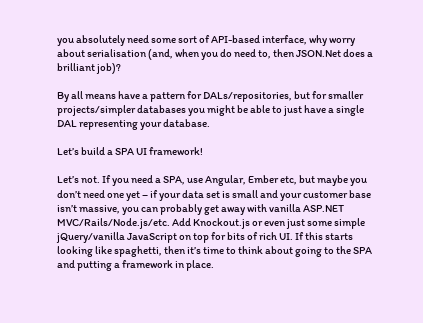you absolutely need some sort of API-based interface, why worry about serialisation (and, when you do need to, then JSON.Net does a brilliant job)?

By all means have a pattern for DALs/repositories, but for smaller projects/simpler databases you might be able to just have a single DAL representing your database.

Let’s build a SPA UI framework!

Let’s not. If you need a SPA, use Angular, Ember etc, but maybe you don’t need one yet – if your data set is small and your customer base isn’t massive, you can probably get away with vanilla ASP.NET MVC/Rails/Node.js/etc. Add Knockout.js or even just some simple jQuery/vanilla JavaScript on top for bits of rich UI. If this starts looking like spaghetti, then it’s time to think about going to the SPA and putting a framework in place.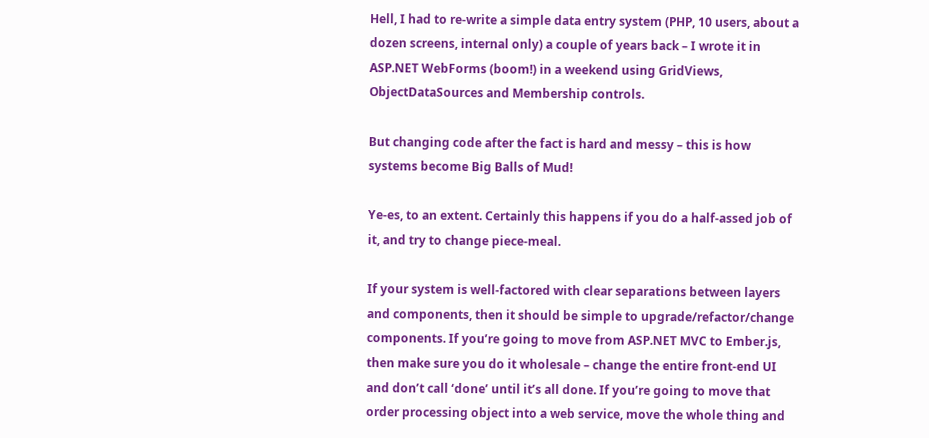Hell, I had to re-write a simple data entry system (PHP, 10 users, about a dozen screens, internal only) a couple of years back – I wrote it in ASP.NET WebForms (boom!) in a weekend using GridViews, ObjectDataSources and Membership controls.

But changing code after the fact is hard and messy – this is how systems become Big Balls of Mud!

Ye-es, to an extent. Certainly this happens if you do a half-assed job of it, and try to change piece-meal.

If your system is well-factored with clear separations between layers and components, then it should be simple to upgrade/refactor/change components. If you’re going to move from ASP.NET MVC to Ember.js, then make sure you do it wholesale – change the entire front-end UI and don’t call ‘done’ until it’s all done. If you’re going to move that order processing object into a web service, move the whole thing and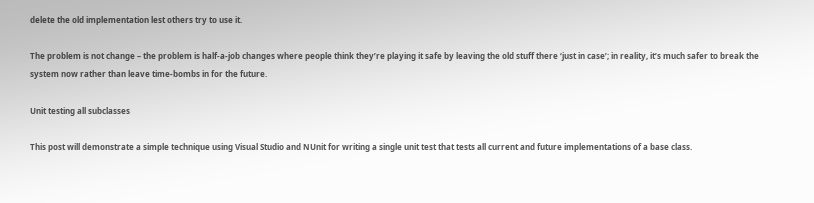delete the old implementation lest others try to use it.

The problem is not change – the problem is half-a-job changes where people think they’re playing it safe by leaving the old stuff there ‘just in case’; in reality, it’s much safer to break the system now rather than leave time-bombs in for the future.

Unit testing all subclasses

This post will demonstrate a simple technique using Visual Studio and NUnit for writing a single unit test that tests all current and future implementations of a base class.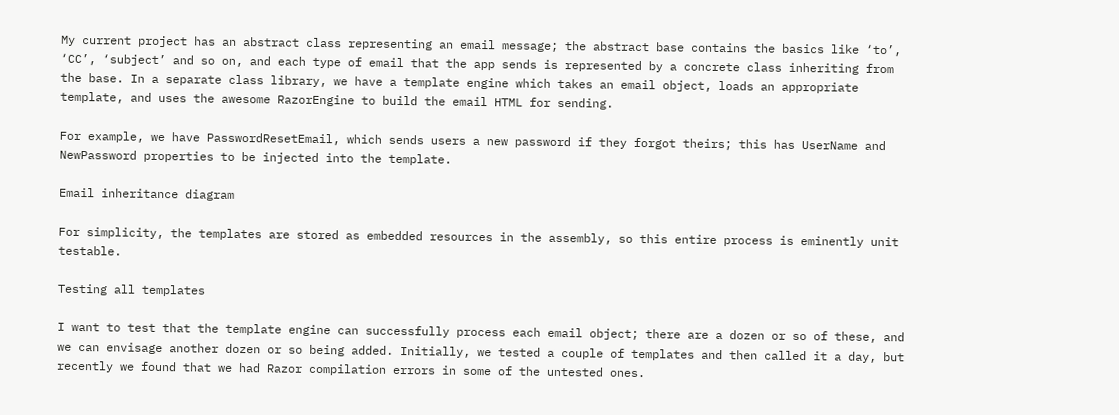My current project has an abstract class representing an email message; the abstract base contains the basics like ‘to’, ‘CC’, ‘subject’ and so on, and each type of email that the app sends is represented by a concrete class inheriting from the base. In a separate class library, we have a template engine which takes an email object, loads an appropriate template, and uses the awesome RazorEngine to build the email HTML for sending.

For example, we have PasswordResetEmail, which sends users a new password if they forgot theirs; this has UserName and NewPassword properties to be injected into the template.

Email inheritance diagram

For simplicity, the templates are stored as embedded resources in the assembly, so this entire process is eminently unit testable.

Testing all templates

I want to test that the template engine can successfully process each email object; there are a dozen or so of these, and we can envisage another dozen or so being added. Initially, we tested a couple of templates and then called it a day, but recently we found that we had Razor compilation errors in some of the untested ones.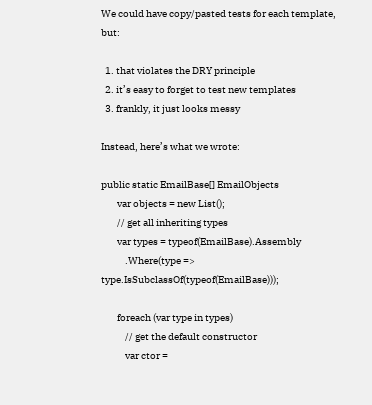We could have copy/pasted tests for each template, but:

  1. that violates the DRY principle
  2. it’s easy to forget to test new templates
  3. frankly, it just looks messy

Instead, here’s what we wrote:

public static EmailBase[] EmailObjects
        var objects = new List();
        // get all inheriting types
        var types = typeof(EmailBase).Assembly
            .Where(type => type.IsSubclassOf(typeof(EmailBase)));

        foreach (var type in types)
            // get the default constructor
            var ctor =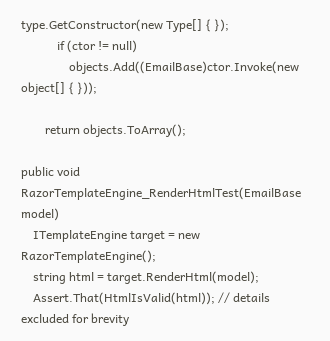type.GetConstructor(new Type[] { });
            if (ctor != null)
                objects.Add((EmailBase)ctor.Invoke(new object[] { }));

        return objects.ToArray();

public void RazorTemplateEngine_RenderHtmlTest(EmailBase model)
    ITemplateEngine target = new RazorTemplateEngine();
    string html = target.RenderHtml(model);
    Assert.That(HtmlIsValid(html)); // details excluded for brevity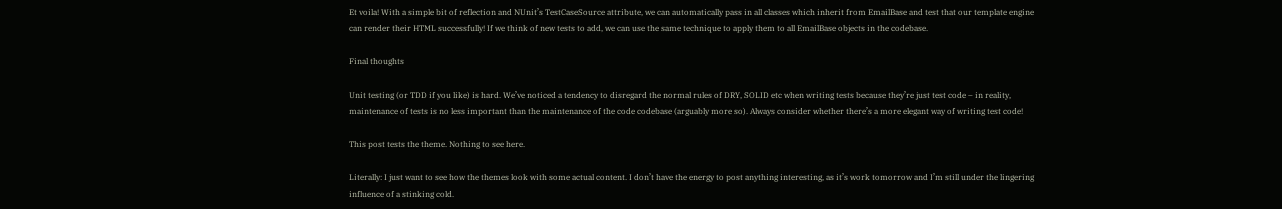Et voila! With a simple bit of reflection and NUnit’s TestCaseSource attribute, we can automatically pass in all classes which inherit from EmailBase and test that our template engine can render their HTML successfully! If we think of new tests to add, we can use the same technique to apply them to all EmailBase objects in the codebase.

Final thoughts

Unit testing (or TDD if you like) is hard. We’ve noticed a tendency to disregard the normal rules of DRY, SOLID etc when writing tests because they’re just test code – in reality, maintenance of tests is no less important than the maintenance of the code codebase (arguably more so). Always consider whether there’s a more elegant way of writing test code!

This post tests the theme. Nothing to see here.

Literally: I just want to see how the themes look with some actual content. I don’t have the energy to post anything interesting, as it’s work tomorrow and I’m still under the lingering influence of a stinking cold.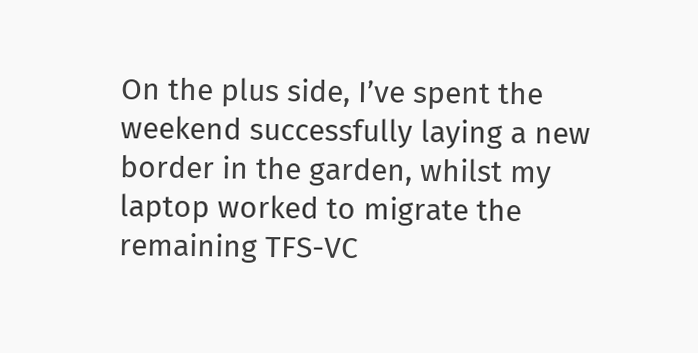On the plus side, I’ve spent the weekend successfully laying a new border in the garden, whilst my laptop worked to migrate the remaining TFS-VC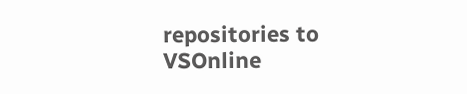repositories to VSOnline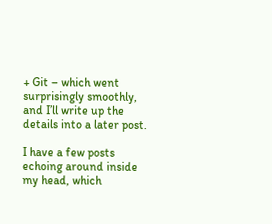+ Git – which went surprisingly smoothly, and I’ll write up the details into a later post.

I have a few posts echoing around inside my head, which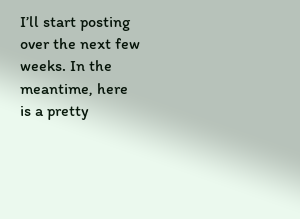I’ll start posting over the next few weeks. In the meantime, here is a pretty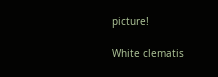picture!

White clematis